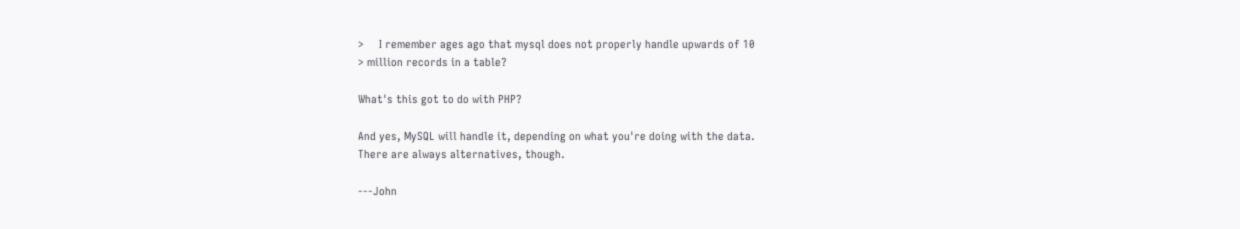>     I remember ages ago that mysql does not properly handle upwards of 10
> million records in a table?

What's this got to do with PHP?

And yes, MySQL will handle it, depending on what you're doing with the data.
There are always alternatives, though.

---John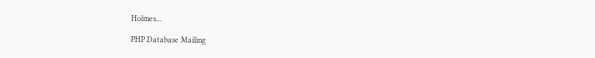Holmes...

PHP Database Mailing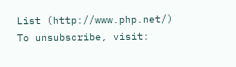List (http://www.php.net/)
To unsubscribe, visit: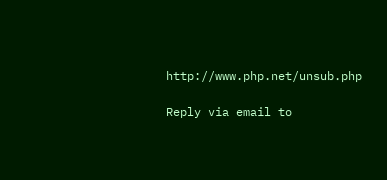http://www.php.net/unsub.php

Reply via email to